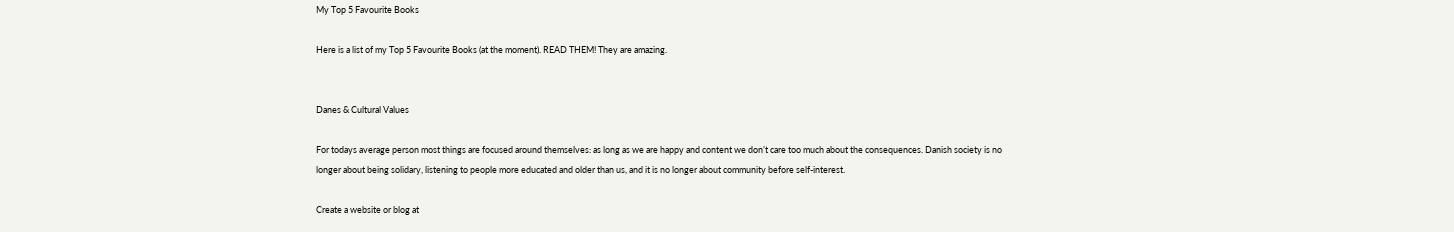My Top 5 Favourite Books

Here is a list of my Top 5 Favourite Books (at the moment). READ THEM! They are amazing.


Danes & Cultural Values

For todays average person most things are focused around themselves: as long as we are happy and content we don’t care too much about the consequences. Danish society is no longer about being solidary, listening to people more educated and older than us, and it is no longer about community before self-interest.

Create a website or blog at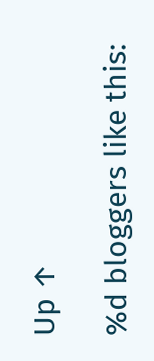Up ↑

%d bloggers like this: